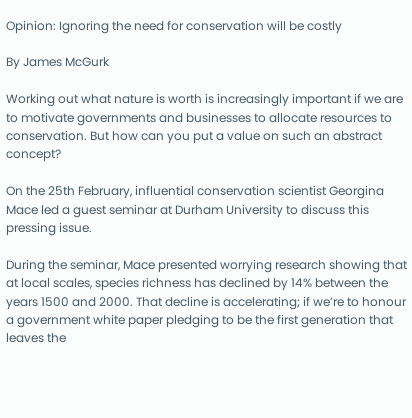Opinion: Ignoring the need for conservation will be costly

By James McGurk

Working out what nature is worth is increasingly important if we are to motivate governments and businesses to allocate resources to conservation. But how can you put a value on such an abstract concept?

On the 25th February, influential conservation scientist Georgina Mace led a guest seminar at Durham University to discuss this pressing issue.

During the seminar, Mace presented worrying research showing that at local scales, species richness has declined by 14% between the years 1500 and 2000. That decline is accelerating; if we’re to honour a government white paper pledging to be the first generation that leaves the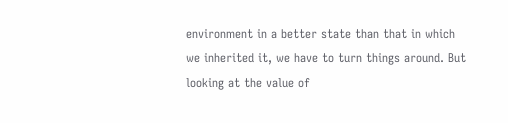environment in a better state than that in which we inherited it, we have to turn things around. But looking at the value of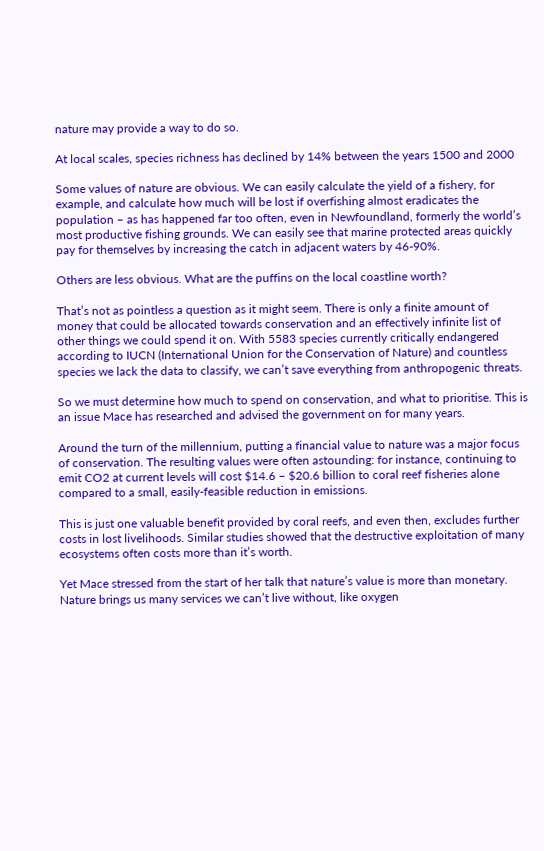nature may provide a way to do so.

At local scales, species richness has declined by 14% between the years 1500 and 2000

Some values of nature are obvious. We can easily calculate the yield of a fishery, for example, and calculate how much will be lost if overfishing almost eradicates the population – as has happened far too often, even in Newfoundland, formerly the world’s most productive fishing grounds. We can easily see that marine protected areas quickly pay for themselves by increasing the catch in adjacent waters by 46-90%.

Others are less obvious. What are the puffins on the local coastline worth?

That’s not as pointless a question as it might seem. There is only a finite amount of money that could be allocated towards conservation and an effectively infinite list of other things we could spend it on. With 5583 species currently critically endangered according to IUCN (International Union for the Conservation of Nature) and countless species we lack the data to classify, we can’t save everything from anthropogenic threats.

So we must determine how much to spend on conservation, and what to prioritise. This is an issue Mace has researched and advised the government on for many years.

Around the turn of the millennium, putting a financial value to nature was a major focus of conservation. The resulting values were often astounding: for instance, continuing to emit CO2 at current levels will cost $14.6 – $20.6 billion to coral reef fisheries alone compared to a small, easily-feasible reduction in emissions.

This is just one valuable benefit provided by coral reefs, and even then, excludes further costs in lost livelihoods. Similar studies showed that the destructive exploitation of many ecosystems often costs more than it’s worth.

Yet Mace stressed from the start of her talk that nature’s value is more than monetary. Nature brings us many services we can’t live without, like oxygen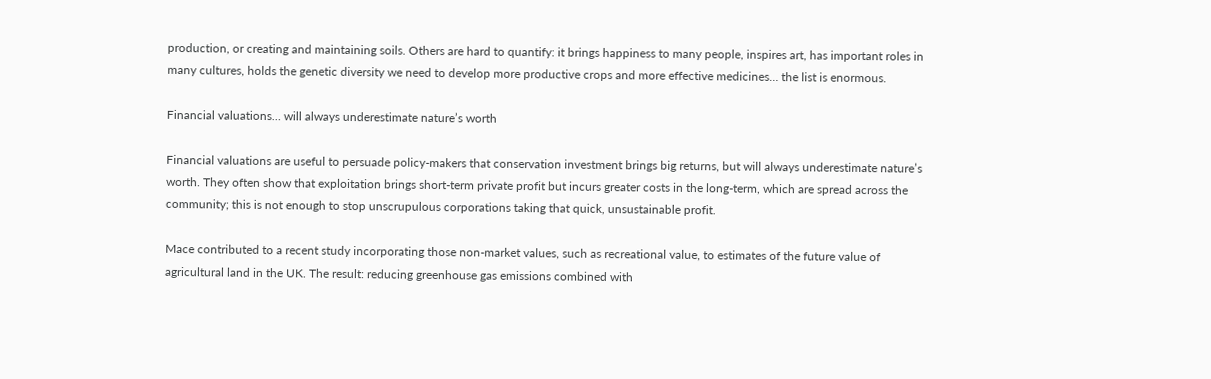production, or creating and maintaining soils. Others are hard to quantify: it brings happiness to many people, inspires art, has important roles in many cultures, holds the genetic diversity we need to develop more productive crops and more effective medicines… the list is enormous.

Financial valuations… will always underestimate nature’s worth

Financial valuations are useful to persuade policy-makers that conservation investment brings big returns, but will always underestimate nature’s worth. They often show that exploitation brings short-term private profit but incurs greater costs in the long-term, which are spread across the community; this is not enough to stop unscrupulous corporations taking that quick, unsustainable profit.

Mace contributed to a recent study incorporating those non-market values, such as recreational value, to estimates of the future value of agricultural land in the UK. The result: reducing greenhouse gas emissions combined with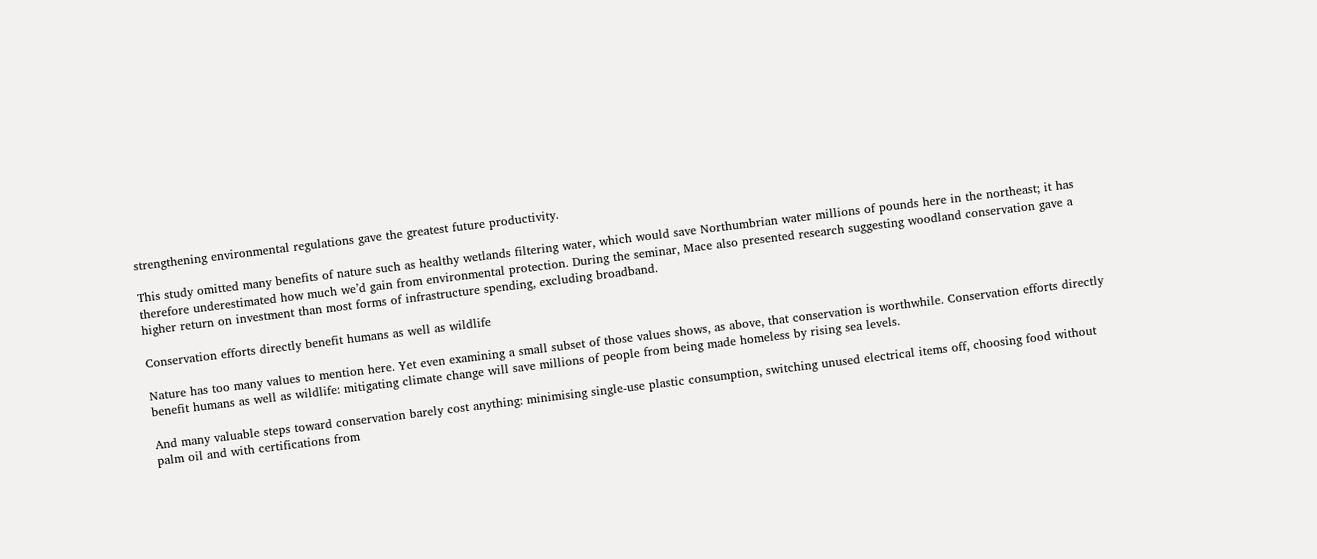strengthening environmental regulations gave the greatest future productivity.

This study omitted many benefits of nature such as healthy wetlands filtering water, which would save Northumbrian water millions of pounds here in the northeast; it has therefore underestimated how much we’d gain from environmental protection. During the seminar, Mace also presented research suggesting woodland conservation gave a higher return on investment than most forms of infrastructure spending, excluding broadband.

Conservation efforts directly benefit humans as well as wildlife

Nature has too many values to mention here. Yet even examining a small subset of those values shows, as above, that conservation is worthwhile. Conservation efforts directly benefit humans as well as wildlife: mitigating climate change will save millions of people from being made homeless by rising sea levels.

And many valuable steps toward conservation barely cost anything: minimising single-use plastic consumption, switching unused electrical items off, choosing food without palm oil and with certifications from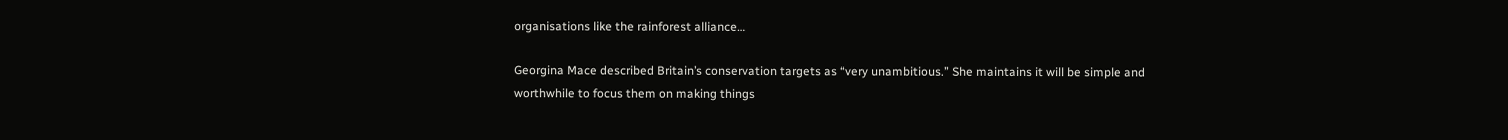organisations like the rainforest alliance…

Georgina Mace described Britain’s conservation targets as “very unambitious.” She maintains it will be simple and worthwhile to focus them on making things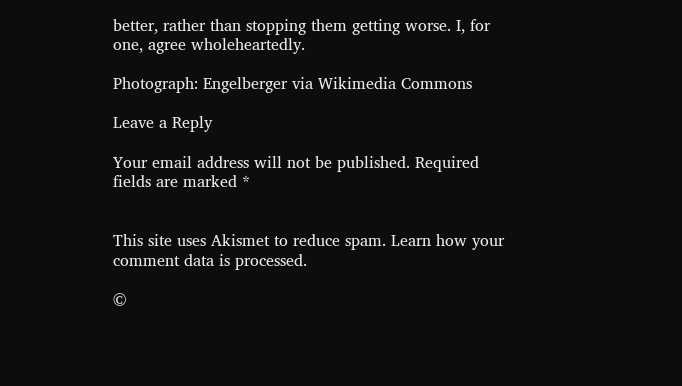better, rather than stopping them getting worse. I, for one, agree wholeheartedly.

Photograph: Engelberger via Wikimedia Commons

Leave a Reply

Your email address will not be published. Required fields are marked *


This site uses Akismet to reduce spam. Learn how your comment data is processed.

©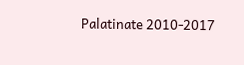Palatinate 2010-2017